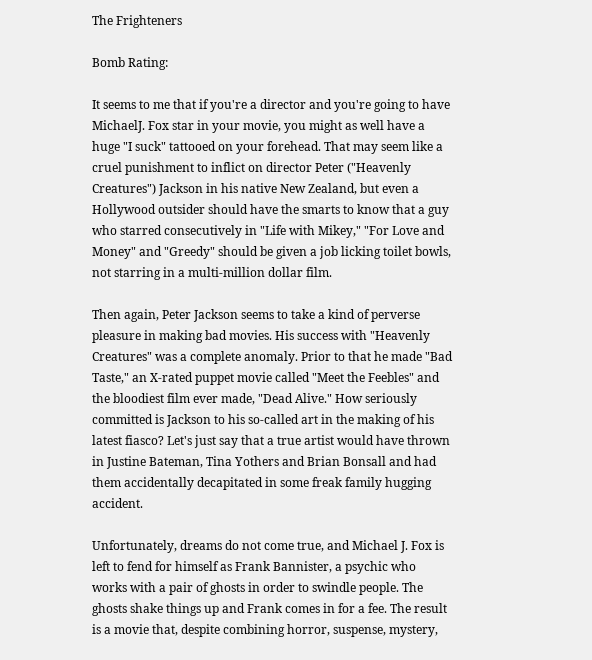The Frighteners

Bomb Rating:

It seems to me that if you're a director and you're going to have MichaelJ. Fox star in your movie, you might as well have a huge "I suck" tattooed on your forehead. That may seem like a cruel punishment to inflict on director Peter ("Heavenly Creatures") Jackson in his native New Zealand, but even a Hollywood outsider should have the smarts to know that a guy who starred consecutively in "Life with Mikey," "For Love and Money" and "Greedy" should be given a job licking toilet bowls, not starring in a multi-million dollar film.

Then again, Peter Jackson seems to take a kind of perverse pleasure in making bad movies. His success with "Heavenly Creatures" was a complete anomaly. Prior to that he made "Bad Taste," an X-rated puppet movie called "Meet the Feebles" and the bloodiest film ever made, "Dead Alive." How seriously committed is Jackson to his so-called art in the making of his latest fiasco? Let's just say that a true artist would have thrown in Justine Bateman, Tina Yothers and Brian Bonsall and had them accidentally decapitated in some freak family hugging accident.

Unfortunately, dreams do not come true, and Michael J. Fox is left to fend for himself as Frank Bannister, a psychic who works with a pair of ghosts in order to swindle people. The ghosts shake things up and Frank comes in for a fee. The result is a movie that, despite combining horror, suspense, mystery,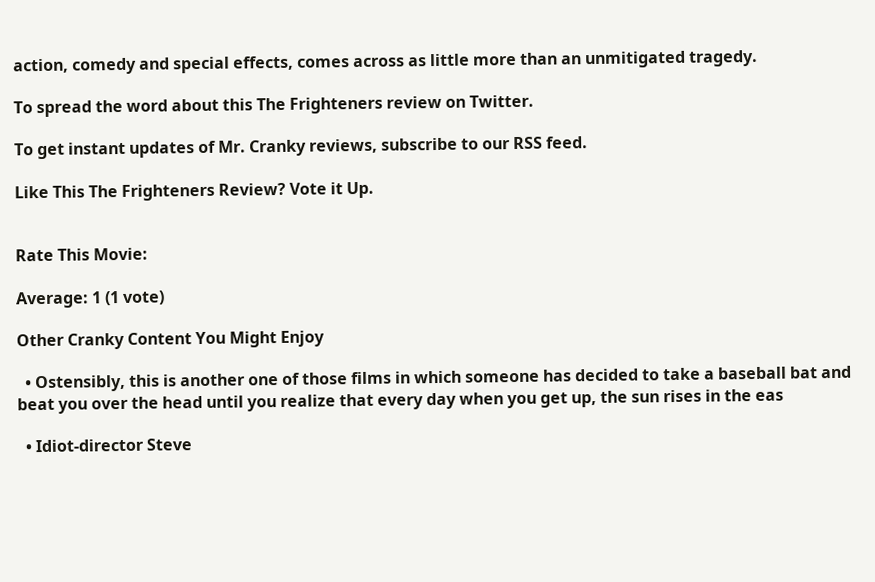action, comedy and special effects, comes across as little more than an unmitigated tragedy.

To spread the word about this The Frighteners review on Twitter.

To get instant updates of Mr. Cranky reviews, subscribe to our RSS feed.

Like This The Frighteners Review? Vote it Up.


Rate This Movie:

Average: 1 (1 vote)

Other Cranky Content You Might Enjoy

  • Ostensibly, this is another one of those films in which someone has decided to take a baseball bat and beat you over the head until you realize that every day when you get up, the sun rises in the eas

  • Idiot-director Steve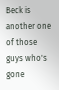Beck is another one of those guys who's gone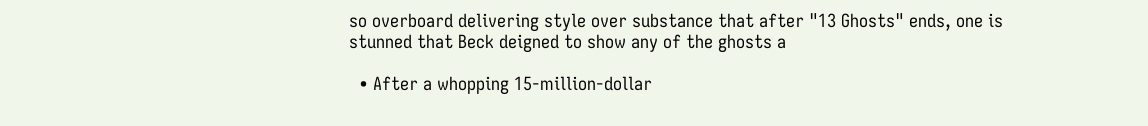so overboard delivering style over substance that after "13 Ghosts" ends, one is stunned that Beck deigned to show any of the ghosts a

  • After a whopping 15-million-dollar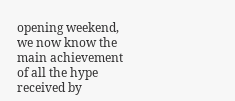opening weekend, we now know the main achievement of all the hype received by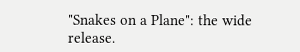"Snakes on a Plane": the wide release.